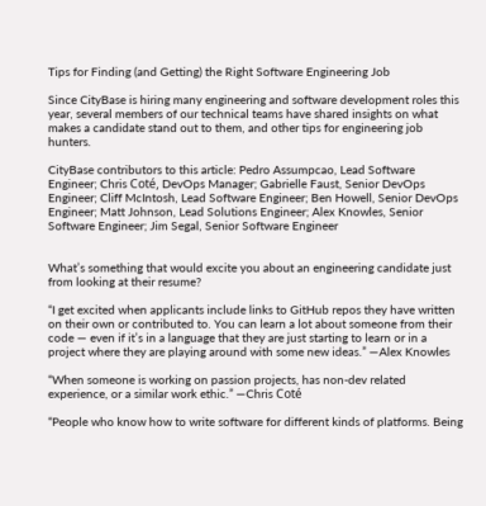Tips for Finding (and Getting) the Right Software Engineering Job

Since CityBase is hiring many engineering and software development roles this year, several members of our technical teams have shared insights on what makes a candidate stand out to them, and other tips for engineering job hunters.

CityBase contributors to this article: Pedro Assumpcao, Lead Software Engineer; Chris Coté, DevOps Manager; Gabrielle Faust, Senior DevOps Engineer; Cliff McIntosh, Lead Software Engineer; Ben Howell, Senior DevOps Engineer; Matt Johnson, Lead Solutions Engineer; Alex Knowles, Senior Software Engineer; Jim Segal, Senior Software Engineer


What’s something that would excite you about an engineering candidate just from looking at their resume?

“I get excited when applicants include links to GitHub repos they have written on their own or contributed to. You can learn a lot about someone from their code — even if it’s in a language that they are just starting to learn or in a project where they are playing around with some new ideas.” —Alex Knowles

“When someone is working on passion projects, has non-dev related experience, or a similar work ethic.” —Chris Coté

“People who know how to write software for different kinds of platforms. Being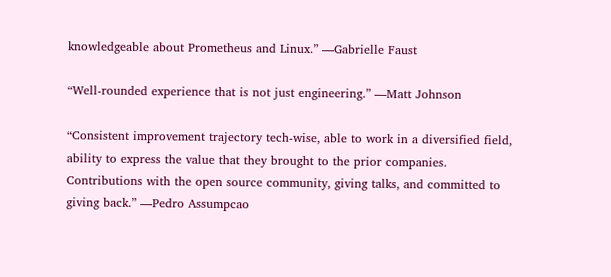knowledgeable about Prometheus and Linux.” —Gabrielle Faust

“Well-rounded experience that is not just engineering.” —Matt Johnson

“Consistent improvement trajectory tech-wise, able to work in a diversified field, ability to express the value that they brought to the prior companies. Contributions with the open source community, giving talks, and committed to giving back.” —Pedro Assumpcao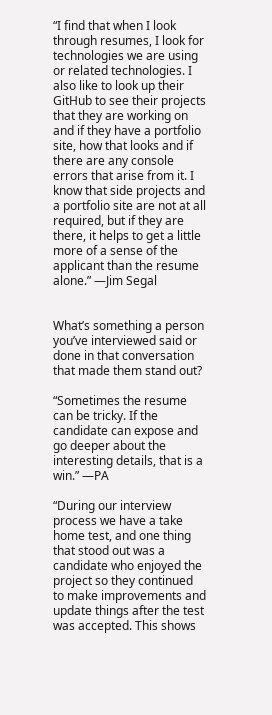“I find that when I look through resumes, I look for technologies we are using or related technologies. I also like to look up their GitHub to see their projects that they are working on and if they have a portfolio site, how that looks and if there are any console errors that arise from it. I know that side projects and a portfolio site are not at all required, but if they are there, it helps to get a little more of a sense of the applicant than the resume alone.” —Jim Segal


What’s something a person you’ve interviewed said or done in that conversation that made them stand out?

“Sometimes the resume can be tricky. If the candidate can expose and go deeper about the interesting details, that is a win.” —PA

“During our interview process we have a take home test, and one thing that stood out was a candidate who enjoyed the project so they continued to make improvements and update things after the test was accepted. This shows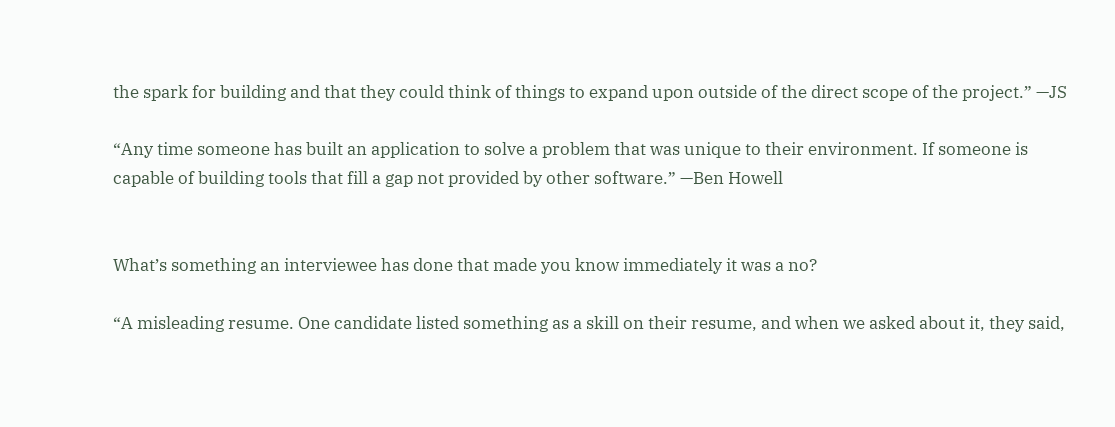the spark for building and that they could think of things to expand upon outside of the direct scope of the project.” —JS

“Any time someone has built an application to solve a problem that was unique to their environment. If someone is capable of building tools that fill a gap not provided by other software.” —Ben Howell


What’s something an interviewee has done that made you know immediately it was a no?

“A misleading resume. One candidate listed something as a skill on their resume, and when we asked about it, they said,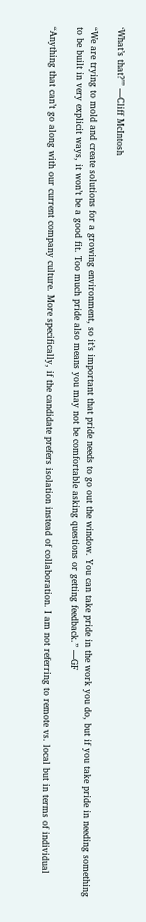‘What’s that?’” —Cliff McIntosh

“We are trying to mold and create solutions for a growing environment, so it’s important that pride needs to go out the window. You can take pride in the work you do, but if you take pride in needing something to be built in very explicit ways, it won’t be a good fit. Too much pride also means you may not be comfortable asking questions or getting feedback.” —GF

“Anything that can’t go along with our current company culture. More specifically, if the candidate prefers isolation instead of collaboration. I am not referring to remote vs. local but in terms of individual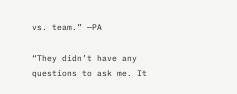vs. team.” —PA

“They didn’t have any questions to ask me. It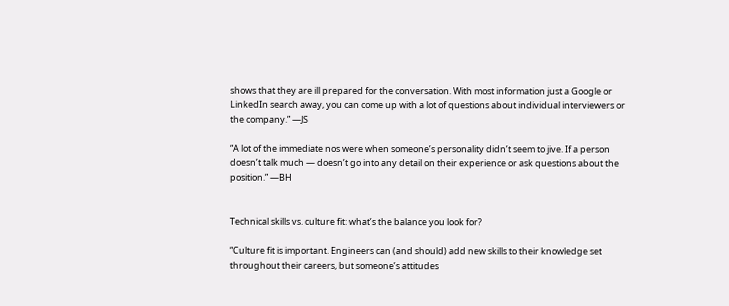shows that they are ill prepared for the conversation. With most information just a Google or LinkedIn search away, you can come up with a lot of questions about individual interviewers or the company.” —JS

“A lot of the immediate nos were when someone’s personality didn’t seem to jive. If a person doesn’t talk much — doesn’t go into any detail on their experience or ask questions about the position.” —BH


Technical skills vs. culture fit: what’s the balance you look for?

“Culture fit is important. Engineers can (and should) add new skills to their knowledge set throughout their careers, but someone’s attitudes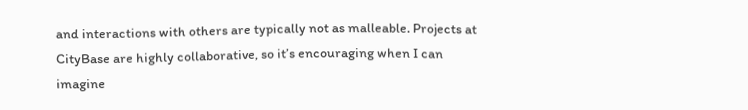and interactions with others are typically not as malleable. Projects at CityBase are highly collaborative, so it’s encouraging when I can imagine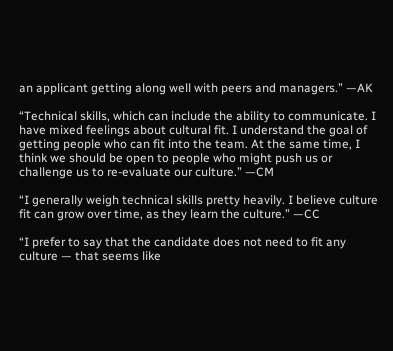an applicant getting along well with peers and managers.” —AK

“Technical skills, which can include the ability to communicate. I have mixed feelings about cultural fit. I understand the goal of getting people who can fit into the team. At the same time, I think we should be open to people who might push us or challenge us to re-evaluate our culture.” —CM

“I generally weigh technical skills pretty heavily. I believe culture fit can grow over time, as they learn the culture.” —CC

“I prefer to say that the candidate does not need to fit any culture — that seems like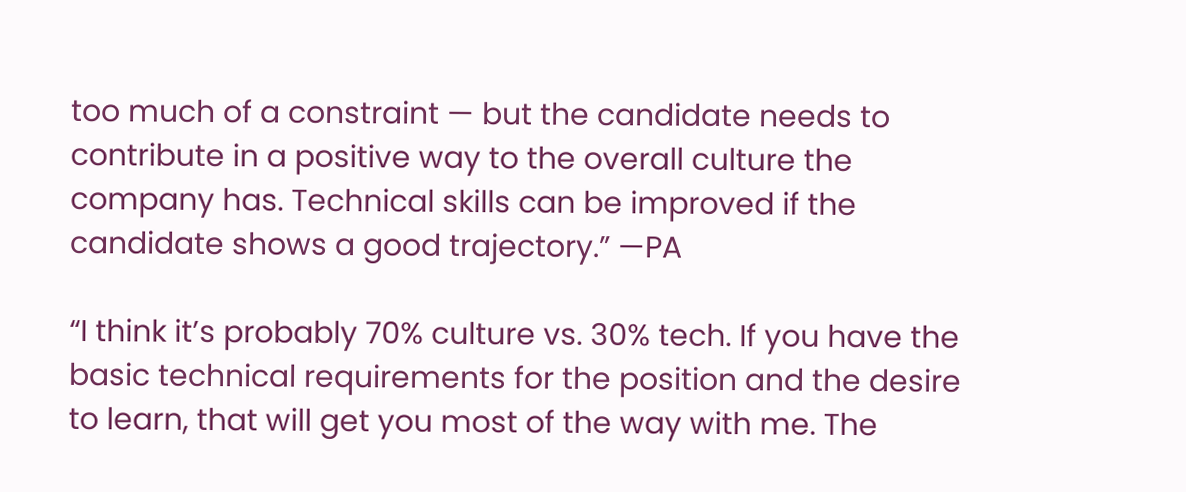too much of a constraint — but the candidate needs to contribute in a positive way to the overall culture the company has. Technical skills can be improved if the candidate shows a good trajectory.” —PA

“I think it’s probably 70% culture vs. 30% tech. If you have the basic technical requirements for the position and the desire to learn, that will get you most of the way with me. The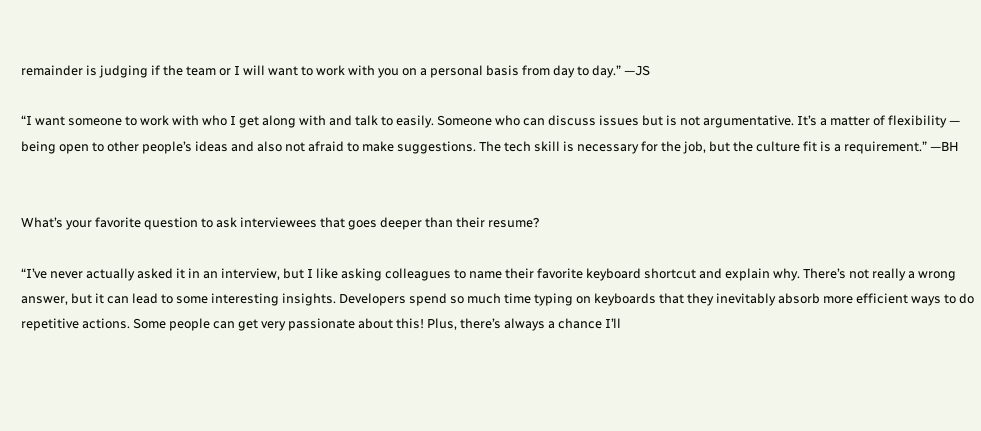remainder is judging if the team or I will want to work with you on a personal basis from day to day.” —JS

“I want someone to work with who I get along with and talk to easily. Someone who can discuss issues but is not argumentative. It’s a matter of flexibility — being open to other people’s ideas and also not afraid to make suggestions. The tech skill is necessary for the job, but the culture fit is a requirement.” —BH


What’s your favorite question to ask interviewees that goes deeper than their resume?

“I’ve never actually asked it in an interview, but I like asking colleagues to name their favorite keyboard shortcut and explain why. There’s not really a wrong answer, but it can lead to some interesting insights. Developers spend so much time typing on keyboards that they inevitably absorb more efficient ways to do repetitive actions. Some people can get very passionate about this! Plus, there’s always a chance I’ll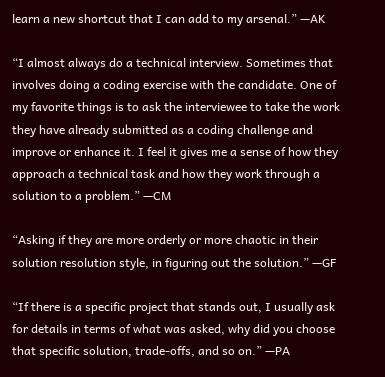learn a new shortcut that I can add to my arsenal.” —AK

“I almost always do a technical interview. Sometimes that involves doing a coding exercise with the candidate. One of my favorite things is to ask the interviewee to take the work they have already submitted as a coding challenge and improve or enhance it. I feel it gives me a sense of how they approach a technical task and how they work through a solution to a problem.” —CM

“Asking if they are more orderly or more chaotic in their solution resolution style, in figuring out the solution.” —GF

“If there is a specific project that stands out, I usually ask for details in terms of what was asked, why did you choose that specific solution, trade-offs, and so on.” —PA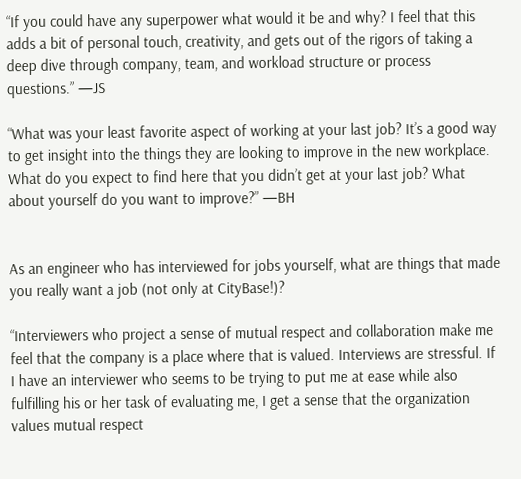“If you could have any superpower what would it be and why? I feel that this adds a bit of personal touch, creativity, and gets out of the rigors of taking a deep dive through company, team, and workload structure or process questions.” —JS

“What was your least favorite aspect of working at your last job? It’s a good way to get insight into the things they are looking to improve in the new workplace. What do you expect to find here that you didn’t get at your last job? What about yourself do you want to improve?” —BH


As an engineer who has interviewed for jobs yourself, what are things that made you really want a job (not only at CityBase!)?

“Interviewers who project a sense of mutual respect and collaboration make me feel that the company is a place where that is valued. Interviews are stressful. If I have an interviewer who seems to be trying to put me at ease while also fulfilling his or her task of evaluating me, I get a sense that the organization values mutual respect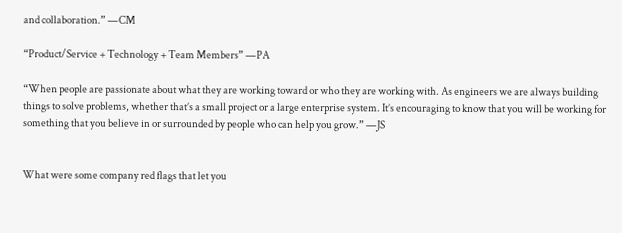and collaboration.” —CM

“Product/Service + Technology + Team Members” —PA

“When people are passionate about what they are working toward or who they are working with. As engineers we are always building things to solve problems, whether that’s a small project or a large enterprise system. It’s encouraging to know that you will be working for something that you believe in or surrounded by people who can help you grow.” —JS


What were some company red flags that let you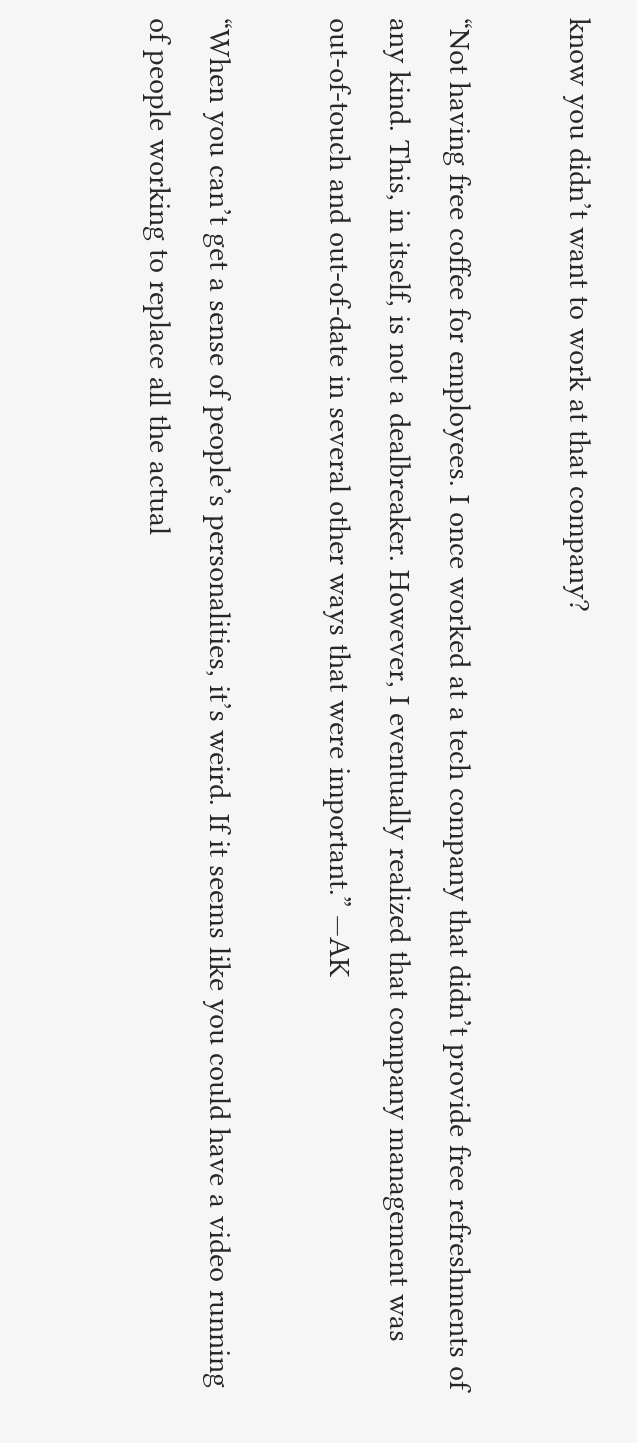know you didn’t want to work at that company?

“Not having free coffee for employees. I once worked at a tech company that didn’t provide free refreshments of any kind. This, in itself, is not a dealbreaker. However, I eventually realized that company management was out-of-touch and out-of-date in several other ways that were important.” —AK

“When you can’t get a sense of people’s personalities, it’s weird. If it seems like you could have a video running of people working to replace all the actual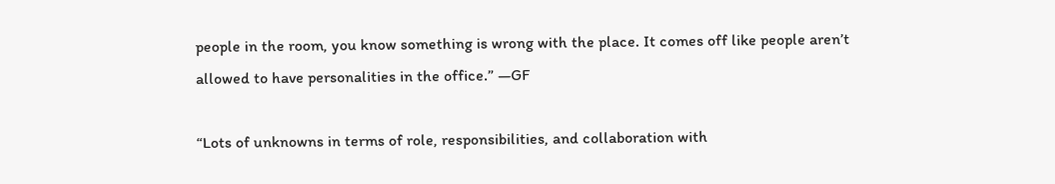people in the room, you know something is wrong with the place. It comes off like people aren’t allowed to have personalities in the office.” —GF

“Lots of unknowns in terms of role, responsibilities, and collaboration with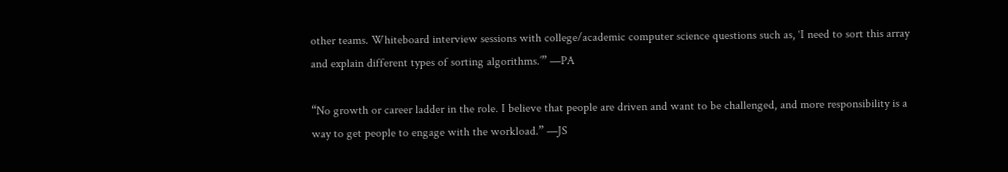other teams. Whiteboard interview sessions with college/academic computer science questions such as, ‘I need to sort this array and explain different types of sorting algorithms.’” —PA

“No growth or career ladder in the role. I believe that people are driven and want to be challenged, and more responsibility is a way to get people to engage with the workload.” —JS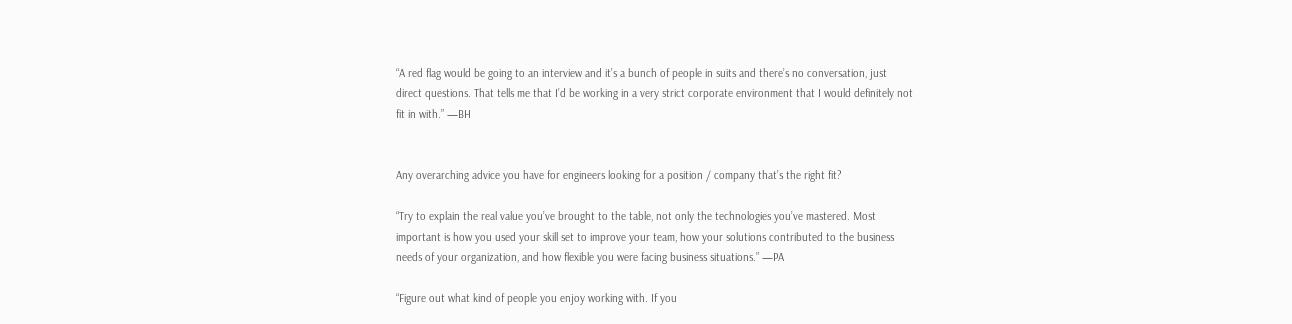“A red flag would be going to an interview and it’s a bunch of people in suits and there’s no conversation, just direct questions. That tells me that I’d be working in a very strict corporate environment that I would definitely not fit in with.” —BH


Any overarching advice you have for engineers looking for a position / company that’s the right fit?

“Try to explain the real value you’ve brought to the table, not only the technologies you’ve mastered. Most important is how you used your skill set to improve your team, how your solutions contributed to the business needs of your organization, and how flexible you were facing business situations.” —PA

“Figure out what kind of people you enjoy working with. If you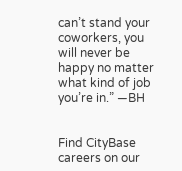can’t stand your coworkers, you will never be happy no matter what kind of job you’re in.” —BH


Find CityBase careers on our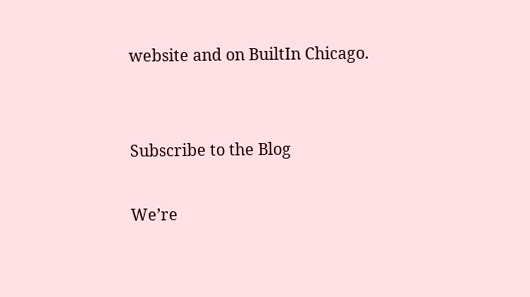website and on BuiltIn Chicago.


Subscribe to the Blog

We’re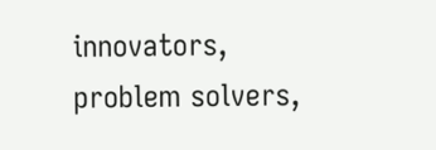innovators, problem solvers,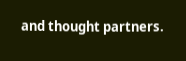and thought partners.